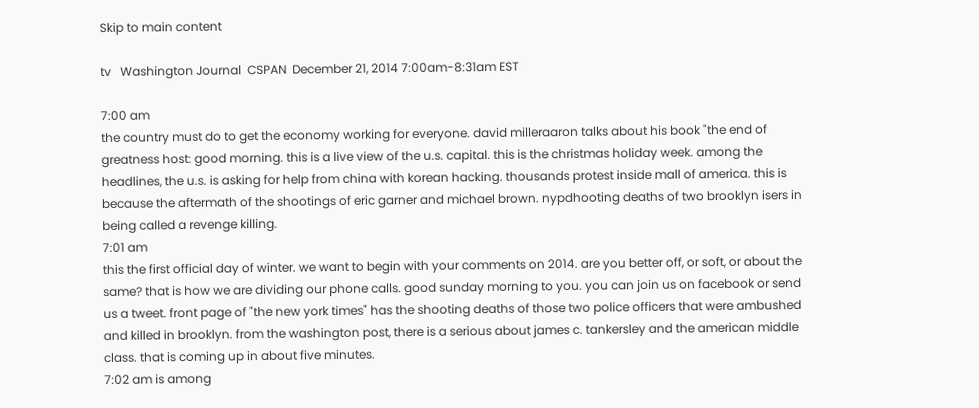Skip to main content

tv   Washington Journal  CSPAN  December 21, 2014 7:00am-8:31am EST

7:00 am
the country must do to get the economy working for everyone. david milleraaron talks about his book "the end of greatness host: good morning. this is a live view of the u.s. capital. this is the christmas holiday week. among the headlines, the u.s. is asking for help from china with korean hacking. thousands protest inside mall of america. this is because the aftermath of the shootings of eric garner and michael brown. nypdhooting deaths of two brooklyn isers in being called a revenge killing.
7:01 am
this the first official day of winter. we want to begin with your comments on 2014. are you better off, or soft, or about the same? that is how we are dividing our phone calls. good sunday morning to you. you can join us on facebook or send us a tweet. front page of "the new york times" has the shooting deaths of those two police officers that were ambushed and killed in brooklyn. from the washington post, there is a serious about james c. tankersley and the american middle class. that is coming up in about five minutes.
7:02 am is among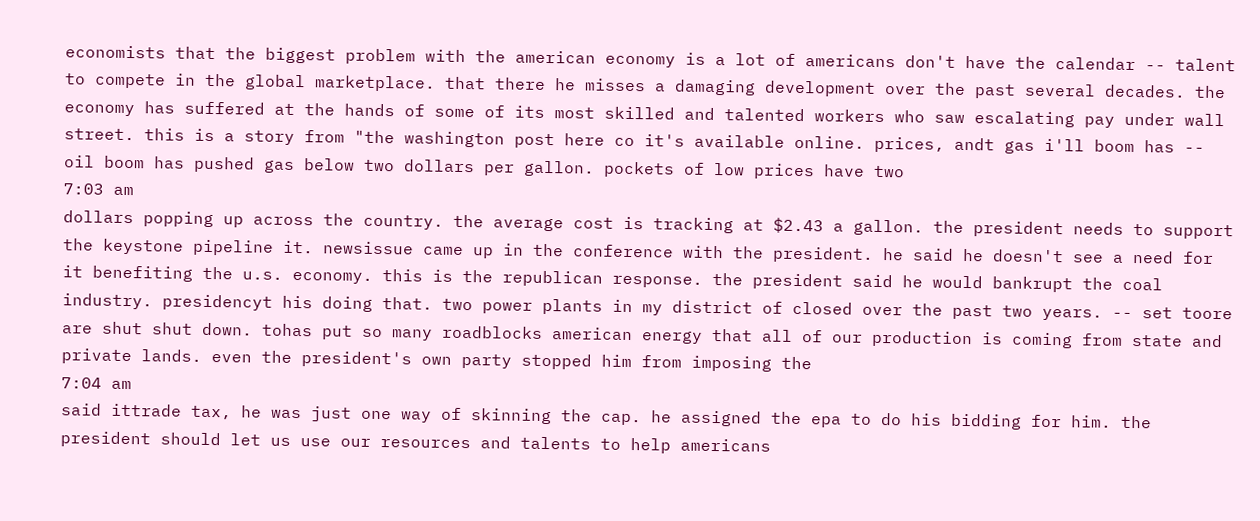economists that the biggest problem with the american economy is a lot of americans don't have the calendar -- talent to compete in the global marketplace. that there he misses a damaging development over the past several decades. the economy has suffered at the hands of some of its most skilled and talented workers who saw escalating pay under wall street. this is a story from "the washington post here co it's available online. prices, andt gas i'll boom has -- oil boom has pushed gas below two dollars per gallon. pockets of low prices have two
7:03 am
dollars popping up across the country. the average cost is tracking at $2.43 a gallon. the president needs to support the keystone pipeline it. newsissue came up in the conference with the president. he said he doesn't see a need for it benefiting the u.s. economy. this is the republican response. the president said he would bankrupt the coal industry. presidencyt his doing that. two power plants in my district of closed over the past two years. -- set toore are shut shut down. tohas put so many roadblocks american energy that all of our production is coming from state and private lands. even the president's own party stopped him from imposing the
7:04 am
said ittrade tax, he was just one way of skinning the cap. he assigned the epa to do his bidding for him. the president should let us use our resources and talents to help americans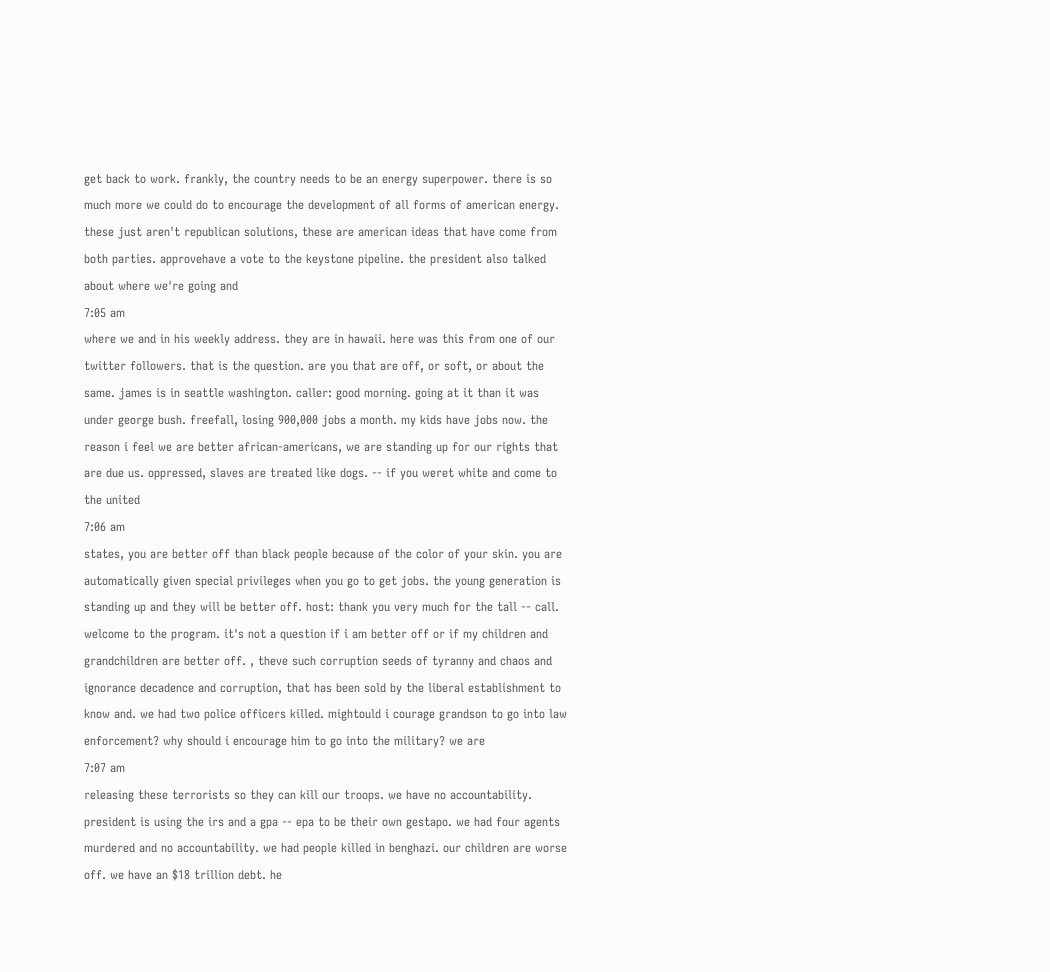get back to work. frankly, the country needs to be an energy superpower. there is so much more we could do to encourage the development of all forms of american energy. these just aren't republican solutions, these are american ideas that have come from both parties. approvehave a vote to the keystone pipeline. the president also talked about where we're going and
7:05 am
where we and in his weekly address. they are in hawaii. here was this from one of our twitter followers. that is the question. are you that are off, or soft, or about the same. james is in seattle washington. caller: good morning. going at it than it was under george bush. freefall, losing 900,000 jobs a month. my kids have jobs now. the reason i feel we are better african-americans, we are standing up for our rights that are due us. oppressed, slaves are treated like dogs. -- if you weret white and come to the united
7:06 am
states, you are better off than black people because of the color of your skin. you are automatically given special privileges when you go to get jobs. the young generation is standing up and they will be better off. host: thank you very much for the tall -- call. welcome to the program. it's not a question if i am better off or if my children and grandchildren are better off. , theve such corruption seeds of tyranny and chaos and ignorance decadence and corruption, that has been sold by the liberal establishment to know and. we had two police officers killed. mightould i courage grandson to go into law enforcement? why should i encourage him to go into the military? we are
7:07 am
releasing these terrorists so they can kill our troops. we have no accountability. president is using the irs and a gpa -- epa to be their own gestapo. we had four agents murdered and no accountability. we had people killed in benghazi. our children are worse off. we have an $18 trillion debt. he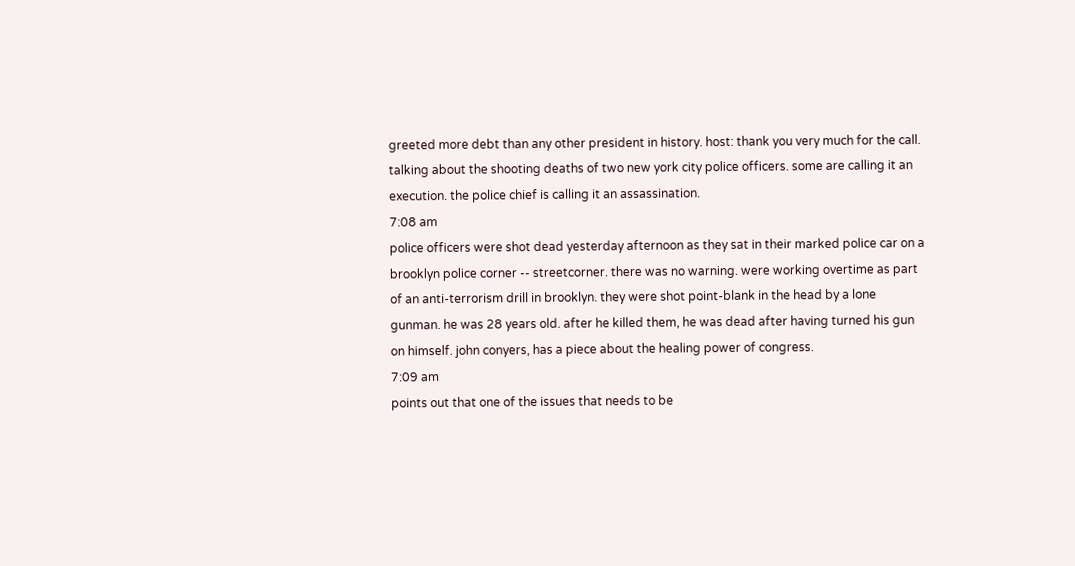greeted more debt than any other president in history. host: thank you very much for the call. talking about the shooting deaths of two new york city police officers. some are calling it an execution. the police chief is calling it an assassination.
7:08 am
police officers were shot dead yesterday afternoon as they sat in their marked police car on a brooklyn police corner -- streetcorner. there was no warning. were working overtime as part of an anti-terrorism drill in brooklyn. they were shot point-blank in the head by a lone gunman. he was 28 years old. after he killed them, he was dead after having turned his gun on himself. john conyers, has a piece about the healing power of congress.
7:09 am
points out that one of the issues that needs to be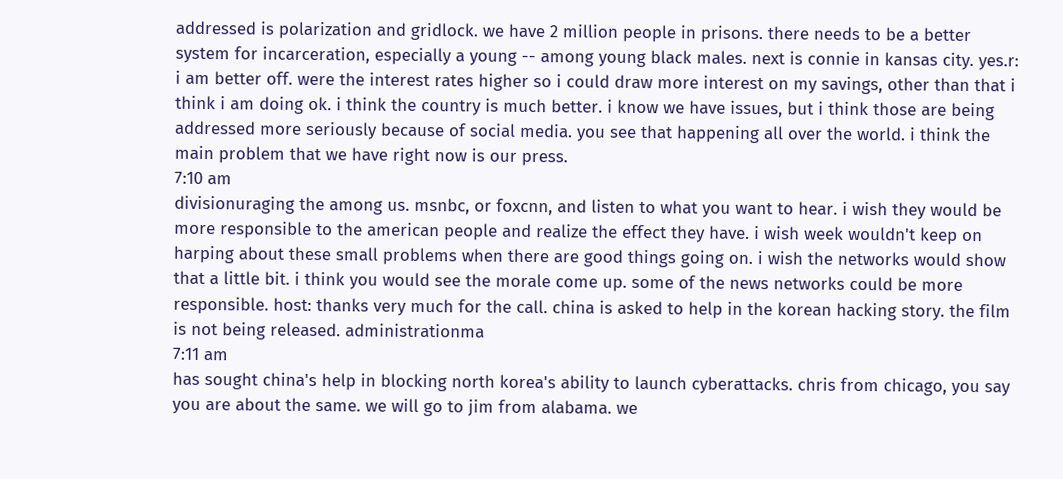addressed is polarization and gridlock. we have 2 million people in prisons. there needs to be a better system for incarceration, especially a young -- among young black males. next is connie in kansas city. yes.r: i am better off. were the interest rates higher so i could draw more interest on my savings, other than that i think i am doing ok. i think the country is much better. i know we have issues, but i think those are being addressed more seriously because of social media. you see that happening all over the world. i think the main problem that we have right now is our press.
7:10 am
divisionuraging the among us. msnbc, or foxcnn, and listen to what you want to hear. i wish they would be more responsible to the american people and realize the effect they have. i wish week wouldn't keep on harping about these small problems when there are good things going on. i wish the networks would show that a little bit. i think you would see the morale come up. some of the news networks could be more responsible. host: thanks very much for the call. china is asked to help in the korean hacking story. the film is not being released. administrationma
7:11 am
has sought china's help in blocking north korea's ability to launch cyberattacks. chris from chicago, you say you are about the same. we will go to jim from alabama. we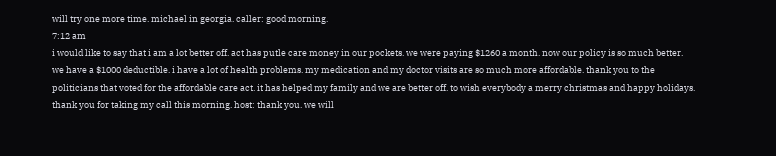will try one more time. michael in georgia. caller: good morning.
7:12 am
i would like to say that i am a lot better off. act has putle care money in our pockets. we were paying $1260 a month. now our policy is so much better. we have a $1000 deductible. i have a lot of health problems. my medication and my doctor visits are so much more affordable. thank you to the politicians that voted for the affordable care act. it has helped my family and we are better off. to wish everybody a merry christmas and happy holidays. thank you for taking my call this morning. host: thank you. we will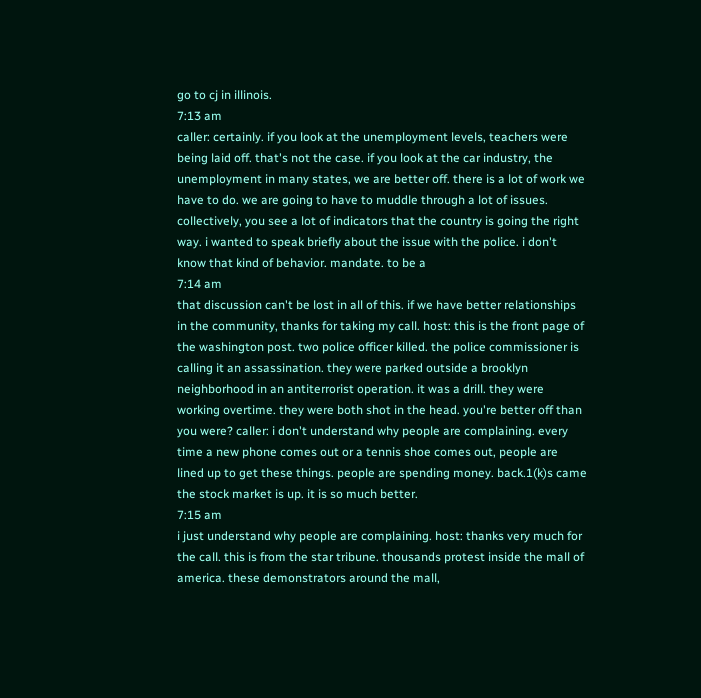go to cj in illinois.
7:13 am
caller: certainly. if you look at the unemployment levels, teachers were being laid off. that's not the case. if you look at the car industry, the unemployment in many states, we are better off. there is a lot of work we have to do. we are going to have to muddle through a lot of issues. collectively, you see a lot of indicators that the country is going the right way. i wanted to speak briefly about the issue with the police. i don't know that kind of behavior. mandate. to be a
7:14 am
that discussion can't be lost in all of this. if we have better relationships in the community, thanks for taking my call. host: this is the front page of the washington post. two police officer killed. the police commissioner is calling it an assassination. they were parked outside a brooklyn neighborhood in an antiterrorist operation. it was a drill. they were working overtime. they were both shot in the head. you're better off than you were? caller: i don't understand why people are complaining. every time a new phone comes out or a tennis shoe comes out, people are lined up to get these things. people are spending money. back.1(k)s came the stock market is up. it is so much better.
7:15 am
i just understand why people are complaining. host: thanks very much for the call. this is from the star tribune. thousands protest inside the mall of america. these demonstrators around the mall,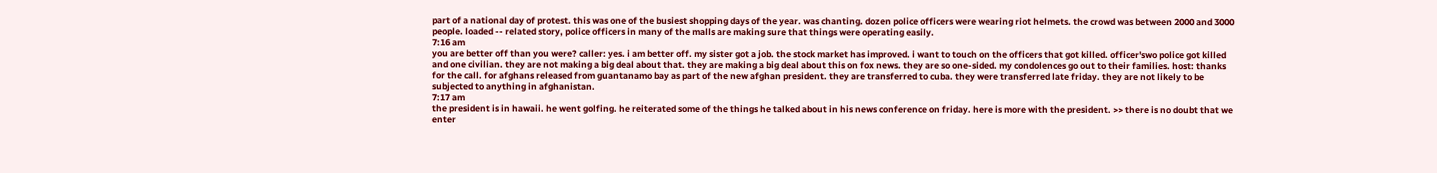part of a national day of protest. this was one of the busiest shopping days of the year. was chanting. dozen police officers were wearing riot helmets. the crowd was between 2000 and 3000 people. loaded -- related story, police officers in many of the malls are making sure that things were operating easily.
7:16 am
you are better off than you were? caller: yes. i am better off. my sister got a job. the stock market has improved. i want to touch on the officers that got killed. officer'swo police got killed and one civilian. they are not making a big deal about that. they are making a big deal about this on fox news. they are so one-sided. my condolences go out to their families. host: thanks for the call. for afghans released from guantanamo bay as part of the new afghan president. they are transferred to cuba. they were transferred late friday. they are not likely to be subjected to anything in afghanistan.
7:17 am
the president is in hawaii. he went golfing. he reiterated some of the things he talked about in his news conference on friday. here is more with the president. >> there is no doubt that we enter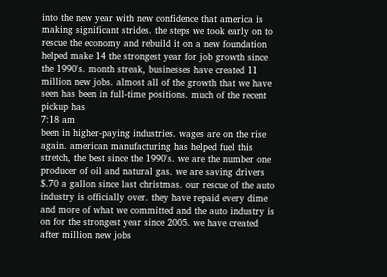into the new year with new confidence that america is making significant strides. the steps we took early on to rescue the economy and rebuild it on a new foundation helped make 14 the strongest year for job growth since the 1990's. month streak, businesses have created 11 million new jobs. almost all of the growth that we have seen has been in full-time positions. much of the recent pickup has
7:18 am
been in higher-paying industries. wages are on the rise again. american manufacturing has helped fuel this stretch, the best since the 1990's. we are the number one producer of oil and natural gas. we are saving drivers $.70 a gallon since last christmas. our rescue of the auto industry is officially over. they have repaid every dime and more of what we committed and the auto industry is on for the strongest year since 2005. we have created after million new jobs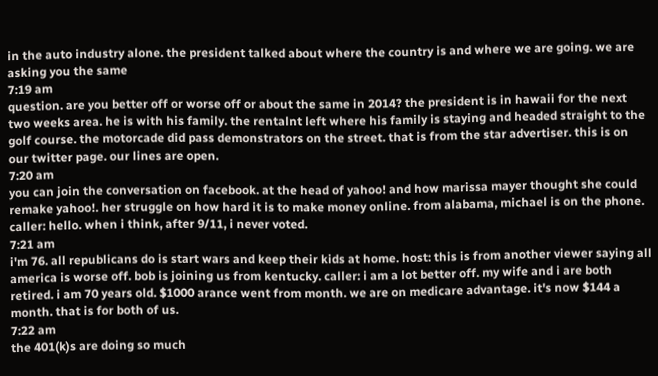in the auto industry alone. the president talked about where the country is and where we are going. we are asking you the same
7:19 am
question. are you better off or worse off or about the same in 2014? the president is in hawaii for the next two weeks area. he is with his family. the rentalnt left where his family is staying and headed straight to the golf course. the motorcade did pass demonstrators on the street. that is from the star advertiser. this is on our twitter page. our lines are open.
7:20 am
you can join the conversation on facebook. at the head of yahoo! and how marissa mayer thought she could remake yahoo!. her struggle on how hard it is to make money online. from alabama, michael is on the phone. caller: hello. when i think, after 9/11, i never voted.
7:21 am
i'm 76. all republicans do is start wars and keep their kids at home. host: this is from another viewer saying all america is worse off. bob is joining us from kentucky. caller: i am a lot better off. my wife and i are both retired. i am 70 years old. $1000 arance went from month. we are on medicare advantage. it's now $144 a month. that is for both of us.
7:22 am
the 401(k)s are doing so much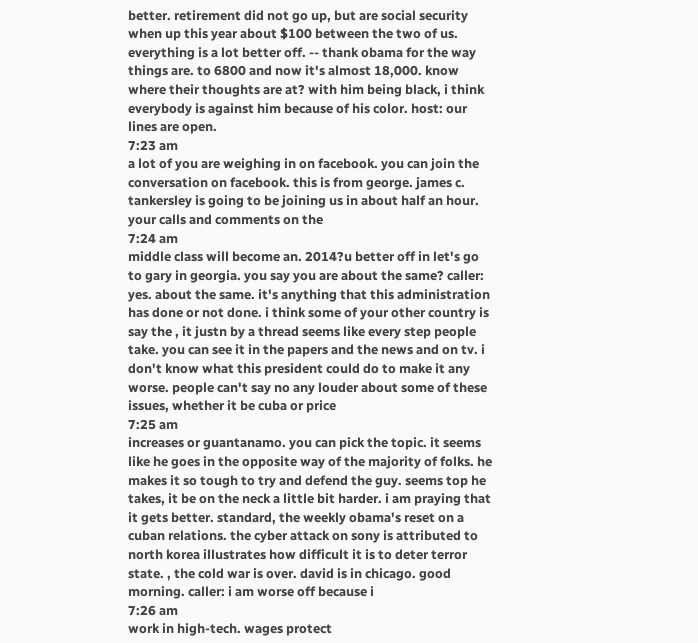better. retirement did not go up, but are social security when up this year about $100 between the two of us. everything is a lot better off. -- thank obama for the way things are. to 6800 and now it's almost 18,000. know where their thoughts are at? with him being black, i think everybody is against him because of his color. host: our lines are open.
7:23 am
a lot of you are weighing in on facebook. you can join the conversation on facebook. this is from george. james c. tankersley is going to be joining us in about half an hour. your calls and comments on the
7:24 am
middle class will become an. 2014?u better off in let's go to gary in georgia. you say you are about the same? caller: yes. about the same. it's anything that this administration has done or not done. i think some of your other country is say the , it justn by a thread seems like every step people take. you can see it in the papers and the news and on tv. i don't know what this president could do to make it any worse. people can't say no any louder about some of these issues, whether it be cuba or price
7:25 am
increases or guantanamo. you can pick the topic. it seems like he goes in the opposite way of the majority of folks. he makes it so tough to try and defend the guy. seems top he takes, it be on the neck a little bit harder. i am praying that it gets better. standard, the weekly obama's reset on a cuban relations. the cyber attack on sony is attributed to north korea illustrates how difficult it is to deter terror state. , the cold war is over. david is in chicago. good morning. caller: i am worse off because i
7:26 am
work in high-tech. wages protect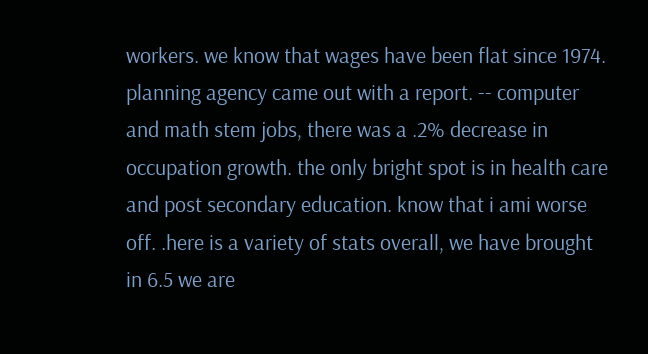workers. we know that wages have been flat since 1974. planning agency came out with a report. -- computer and math stem jobs, there was a .2% decrease in occupation growth. the only bright spot is in health care and post secondary education. know that i ami worse off. .here is a variety of stats overall, we have brought in 6.5 we are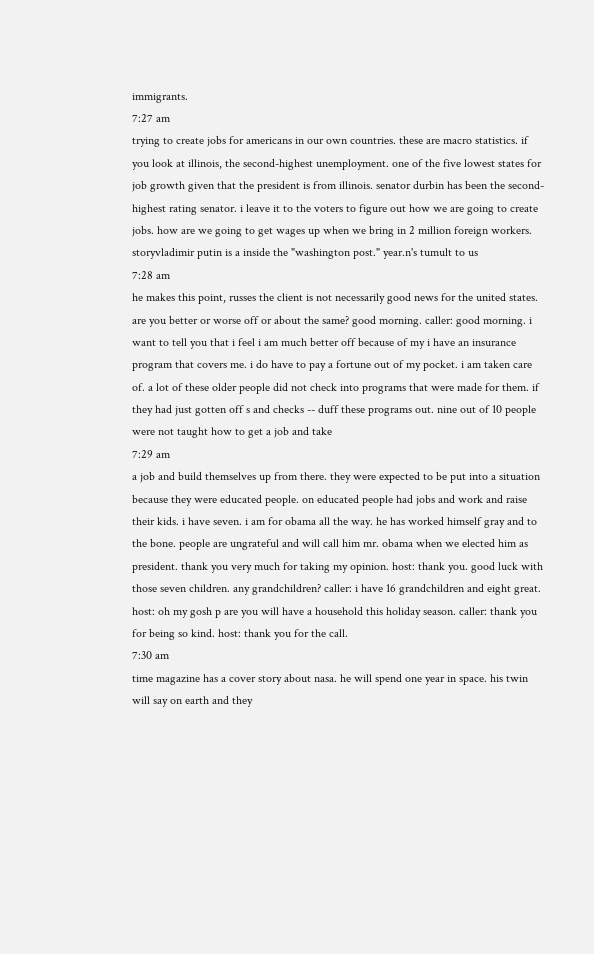immigrants.
7:27 am
trying to create jobs for americans in our own countries. these are macro statistics. if you look at illinois, the second-highest unemployment. one of the five lowest states for job growth given that the president is from illinois. senator durbin has been the second-highest rating senator. i leave it to the voters to figure out how we are going to create jobs. how are we going to get wages up when we bring in 2 million foreign workers. storyvladimir putin is a inside the "washington post." year.n's tumult to us
7:28 am
he makes this point, russes the client is not necessarily good news for the united states. are you better or worse off or about the same? good morning. caller: good morning. i want to tell you that i feel i am much better off because of my i have an insurance program that covers me. i do have to pay a fortune out of my pocket. i am taken care of. a lot of these older people did not check into programs that were made for them. if they had just gotten off s and checks -- duff these programs out. nine out of 10 people were not taught how to get a job and take
7:29 am
a job and build themselves up from there. they were expected to be put into a situation because they were educated people. on educated people had jobs and work and raise their kids. i have seven. i am for obama all the way. he has worked himself gray and to the bone. people are ungrateful and will call him mr. obama when we elected him as president. thank you very much for taking my opinion. host: thank you. good luck with those seven children. any grandchildren? caller: i have 16 grandchildren and eight great. host: oh my gosh p are you will have a household this holiday season. caller: thank you for being so kind. host: thank you for the call.
7:30 am
time magazine has a cover story about nasa. he will spend one year in space. his twin will say on earth and they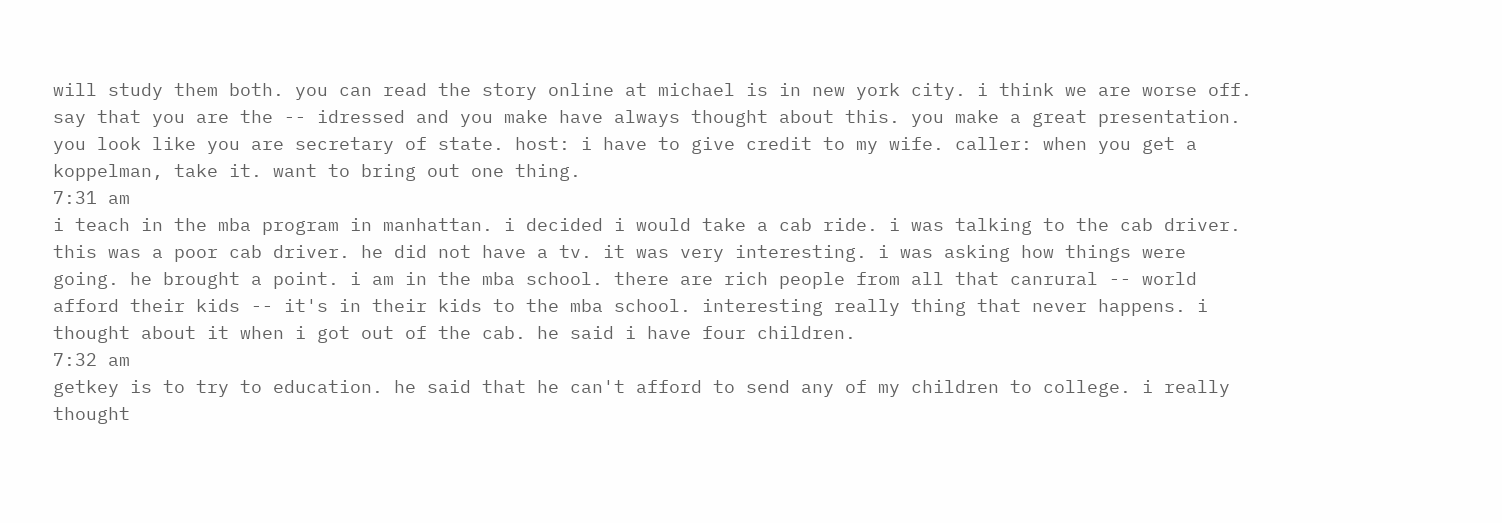will study them both. you can read the story online at michael is in new york city. i think we are worse off. say that you are the -- idressed and you make have always thought about this. you make a great presentation. you look like you are secretary of state. host: i have to give credit to my wife. caller: when you get a koppelman, take it. want to bring out one thing.
7:31 am
i teach in the mba program in manhattan. i decided i would take a cab ride. i was talking to the cab driver. this was a poor cab driver. he did not have a tv. it was very interesting. i was asking how things were going. he brought a point. i am in the mba school. there are rich people from all that canrural -- world afford their kids -- it's in their kids to the mba school. interesting really thing that never happens. i thought about it when i got out of the cab. he said i have four children.
7:32 am
getkey is to try to education. he said that he can't afford to send any of my children to college. i really thought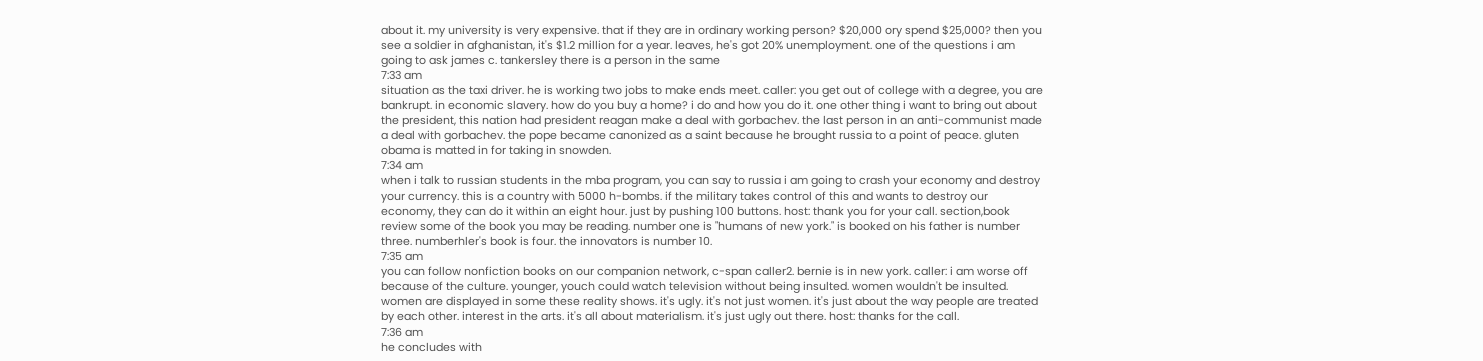about it. my university is very expensive. that if they are in ordinary working person? $20,000 ory spend $25,000? then you see a soldier in afghanistan, it's $1.2 million for a year. leaves, he's got 20% unemployment. one of the questions i am going to ask james c. tankersley there is a person in the same
7:33 am
situation as the taxi driver. he is working two jobs to make ends meet. caller: you get out of college with a degree, you are bankrupt. in economic slavery. how do you buy a home? i do and how you do it. one other thing i want to bring out about the president, this nation had president reagan make a deal with gorbachev. the last person in an anti-communist made a deal with gorbachev. the pope became canonized as a saint because he brought russia to a point of peace. gluten obama is matted in for taking in snowden.
7:34 am
when i talk to russian students in the mba program, you can say to russia i am going to crash your economy and destroy your currency. this is a country with 5000 h-bombs. if the military takes control of this and wants to destroy our economy, they can do it within an eight hour. just by pushing 100 buttons. host: thank you for your call. section,book review some of the book you may be reading. number one is "humans of new york." is booked on his father is number three. numberhler's book is four. the innovators is number 10.
7:35 am
you can follow nonfiction books on our companion network, c-span caller2. bernie is in new york. caller: i am worse off because of the culture. younger, youch could watch television without being insulted. women wouldn't be insulted. women are displayed in some these reality shows. it's ugly. it's not just women. it's just about the way people are treated by each other. interest in the arts. it's all about materialism. it's just ugly out there. host: thanks for the call.
7:36 am
he concludes with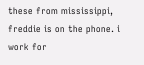these from mississippi, freddie is on the phone. i work for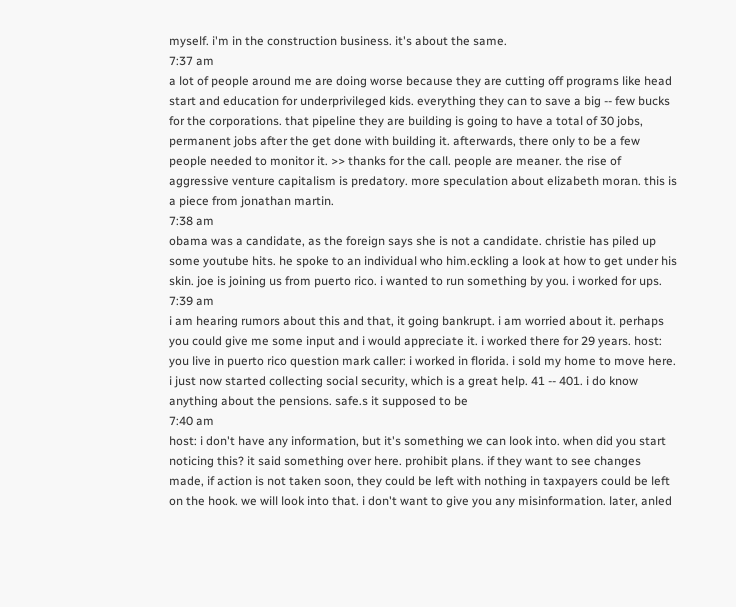myself. i'm in the construction business. it's about the same.
7:37 am
a lot of people around me are doing worse because they are cutting off programs like head start and education for underprivileged kids. everything they can to save a big -- few bucks for the corporations. that pipeline they are building is going to have a total of 30 jobs, permanent jobs after the get done with building it. afterwards, there only to be a few people needed to monitor it. >> thanks for the call. people are meaner. the rise of aggressive venture capitalism is predatory. more speculation about elizabeth moran. this is a piece from jonathan martin.
7:38 am
obama was a candidate, as the foreign says she is not a candidate. christie has piled up some youtube hits. he spoke to an individual who him.eckling a look at how to get under his skin. joe is joining us from puerto rico. i wanted to run something by you. i worked for ups.
7:39 am
i am hearing rumors about this and that, it going bankrupt. i am worried about it. perhaps you could give me some input and i would appreciate it. i worked there for 29 years. host: you live in puerto rico question mark caller: i worked in florida. i sold my home to move here. i just now started collecting social security, which is a great help. 41 -- 401. i do know anything about the pensions. safe.s it supposed to be
7:40 am
host: i don't have any information, but it's something we can look into. when did you start noticing this? it said something over here. prohibit plans. if they want to see changes made, if action is not taken soon, they could be left with nothing in taxpayers could be left on the hook. we will look into that. i don't want to give you any misinformation. later, anled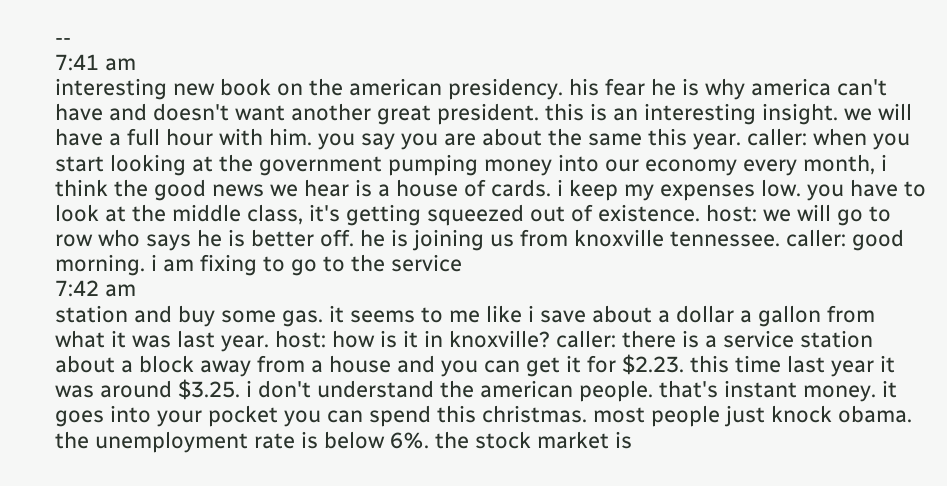--
7:41 am
interesting new book on the american presidency. his fear he is why america can't have and doesn't want another great president. this is an interesting insight. we will have a full hour with him. you say you are about the same this year. caller: when you start looking at the government pumping money into our economy every month, i think the good news we hear is a house of cards. i keep my expenses low. you have to look at the middle class, it's getting squeezed out of existence. host: we will go to row who says he is better off. he is joining us from knoxville tennessee. caller: good morning. i am fixing to go to the service
7:42 am
station and buy some gas. it seems to me like i save about a dollar a gallon from what it was last year. host: how is it in knoxville? caller: there is a service station about a block away from a house and you can get it for $2.23. this time last year it was around $3.25. i don't understand the american people. that's instant money. it goes into your pocket you can spend this christmas. most people just knock obama. the unemployment rate is below 6%. the stock market is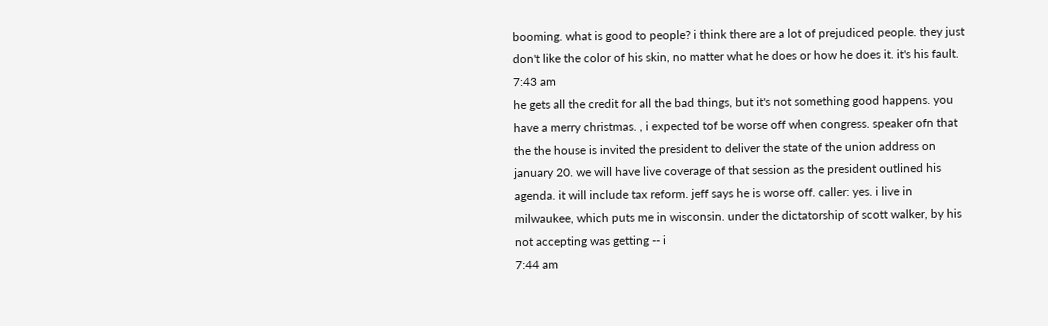booming. what is good to people? i think there are a lot of prejudiced people. they just don't like the color of his skin, no matter what he does or how he does it. it's his fault.
7:43 am
he gets all the credit for all the bad things, but it's not something good happens. you have a merry christmas. , i expected tof be worse off when congress. speaker ofn that the the house is invited the president to deliver the state of the union address on january 20. we will have live coverage of that session as the president outlined his agenda. it will include tax reform. jeff says he is worse off. caller: yes. i live in milwaukee, which puts me in wisconsin. under the dictatorship of scott walker, by his not accepting was getting -- i
7:44 am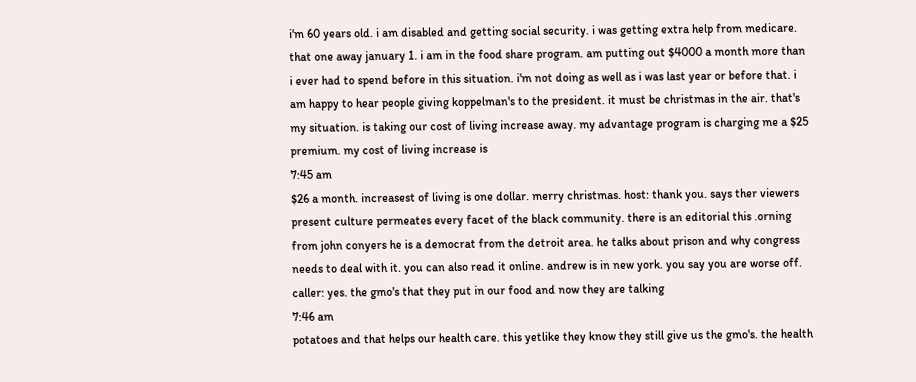i'm 60 years old. i am disabled and getting social security. i was getting extra help from medicare. that one away january 1. i am in the food share program. am putting out $4000 a month more than i ever had to spend before in this situation. i'm not doing as well as i was last year or before that. i am happy to hear people giving koppelman's to the president. it must be christmas in the air. that's my situation. is taking our cost of living increase away. my advantage program is charging me a $25 premium. my cost of living increase is
7:45 am
$26 a month. increasest of living is one dollar. merry christmas. host: thank you. says ther viewers present culture permeates every facet of the black community. there is an editorial this .orning from john conyers he is a democrat from the detroit area. he talks about prison and why congress needs to deal with it. you can also read it online. andrew is in new york. you say you are worse off. caller: yes. the gmo's that they put in our food and now they are talking
7:46 am
potatoes and that helps our health care. this yetlike they know they still give us the gmo's. the health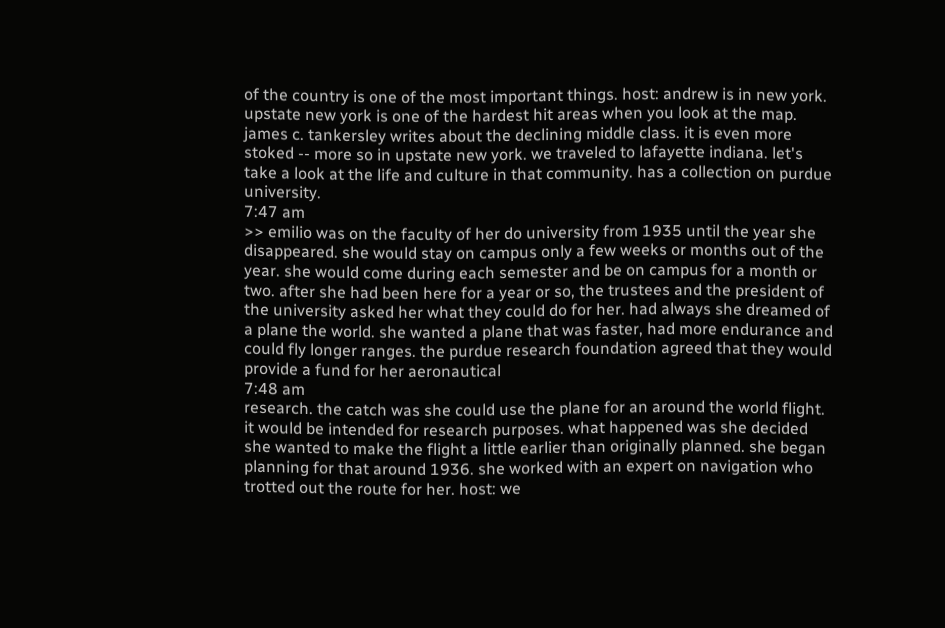of the country is one of the most important things. host: andrew is in new york. upstate new york is one of the hardest hit areas when you look at the map. james c. tankersley writes about the declining middle class. it is even more stoked -- more so in upstate new york. we traveled to lafayette indiana. let's take a look at the life and culture in that community. has a collection on purdue university.
7:47 am
>> emilio was on the faculty of her do university from 1935 until the year she disappeared. she would stay on campus only a few weeks or months out of the year. she would come during each semester and be on campus for a month or two. after she had been here for a year or so, the trustees and the president of the university asked her what they could do for her. had always she dreamed of a plane the world. she wanted a plane that was faster, had more endurance and could fly longer ranges. the purdue research foundation agreed that they would provide a fund for her aeronautical
7:48 am
research. the catch was she could use the plane for an around the world flight. it would be intended for research purposes. what happened was she decided she wanted to make the flight a little earlier than originally planned. she began planning for that around 1936. she worked with an expert on navigation who trotted out the route for her. host: we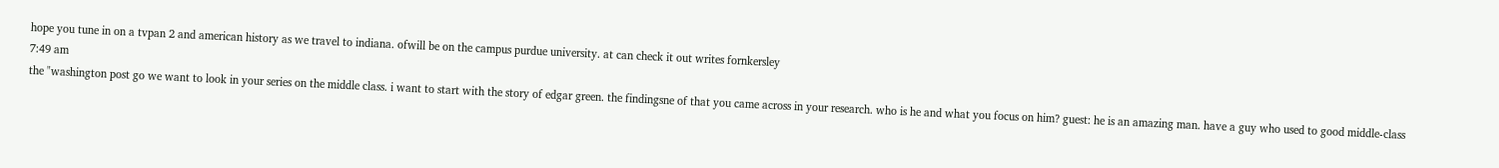hope you tune in on a tvpan 2 and american history as we travel to indiana. ofwill be on the campus purdue university. at can check it out writes fornkersley
7:49 am
the "washington post go we want to look in your series on the middle class. i want to start with the story of edgar green. the findingsne of that you came across in your research. who is he and what you focus on him? guest: he is an amazing man. have a guy who used to good middle-class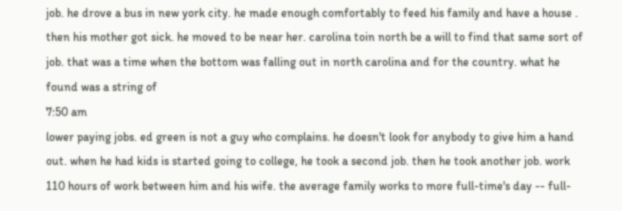job. he drove a bus in new york city. he made enough comfortably to feed his family and have a house . then his mother got sick. he moved to be near her. carolina toin north be a will to find that same sort of job. that was a time when the bottom was falling out in north carolina and for the country. what he found was a string of
7:50 am
lower paying jobs. ed green is not a guy who complains. he doesn't look for anybody to give him a hand out. when he had kids is started going to college, he took a second job. then he took another job. work 110 hours of work between him and his wife. the average family works to more full-time's day -- full-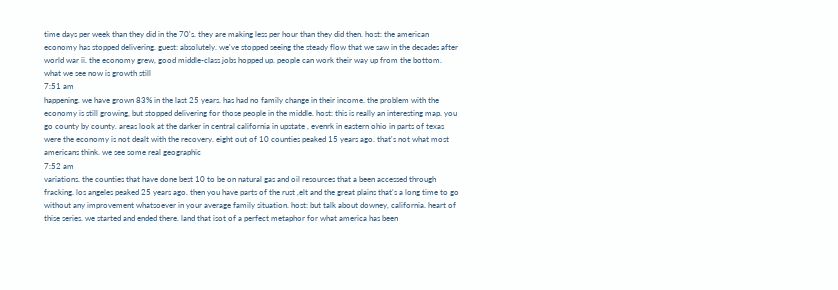time days per week than they did in the 70's. they are making less per hour than they did then. host: the american economy has stopped delivering. guest: absolutely. we've stopped seeing the steady flow that we saw in the decades after world war ii. the economy grew, good middle-class jobs hopped up. people can work their way up from the bottom. what we see now is growth still
7:51 am
happening. we have grown 83% in the last 25 years. has had no family change in their income. the problem with the economy is still growing, but stopped delivering for those people in the middle. host: this is really an interesting map. you go county by county. areas look at the darker in central california in upstate , evenrk in eastern ohio in parts of texas were the economy is not dealt with the recovery. eight out of 10 counties peaked 15 years ago. that's not what most americans think. we see some real geographic
7:52 am
variations. the counties that have done best 10 to be on natural gas and oil resources that a been accessed through fracking. los angeles peaked 25 years ago. then you have parts of the rust ,elt and the great plains that's a long time to go without any improvement whatsoever in your average family situation. host: but talk about downey, california. heart of thise series. we started and ended there. land that isot of a perfect metaphor for what america has been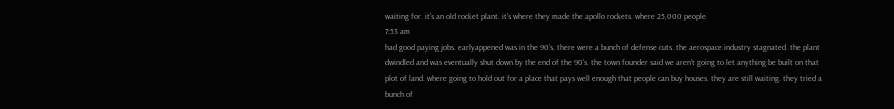waiting for. it's an old rocket plant. it's where they made the apollo rockets. where 25,000 people
7:53 am
had good paying jobs. earlyappened was in the 90's, there were a bunch of defense cuts. the aerospace industry stagnated. the plant dwindled and was eventually shut down by the end of the 90's. the town founder said we aren't going to let anything be built on that plot of land. where going to hold out for a place that pays well enough that people can buy houses. they are still waiting. they tried a bunch of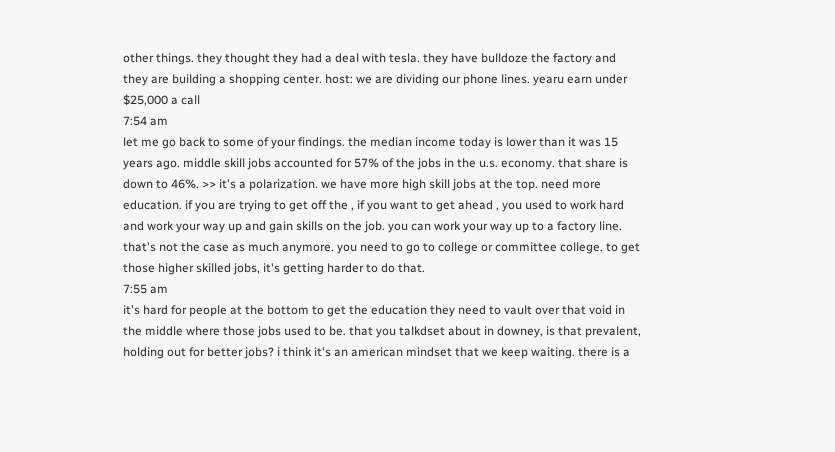other things. they thought they had a deal with tesla. they have bulldoze the factory and they are building a shopping center. host: we are dividing our phone lines. yearu earn under $25,000 a call
7:54 am
let me go back to some of your findings. the median income today is lower than it was 15 years ago. middle skill jobs accounted for 57% of the jobs in the u.s. economy. that share is down to 46%. >> it's a polarization. we have more high skill jobs at the top. need more education. if you are trying to get off the , if you want to get ahead , you used to work hard and work your way up and gain skills on the job. you can work your way up to a factory line. that's not the case as much anymore. you need to go to college or committee college. to get those higher skilled jobs, it's getting harder to do that.
7:55 am
it's hard for people at the bottom to get the education they need to vault over that void in the middle where those jobs used to be. that you talkdset about in downey, is that prevalent, holding out for better jobs? i think it's an american mindset that we keep waiting. there is a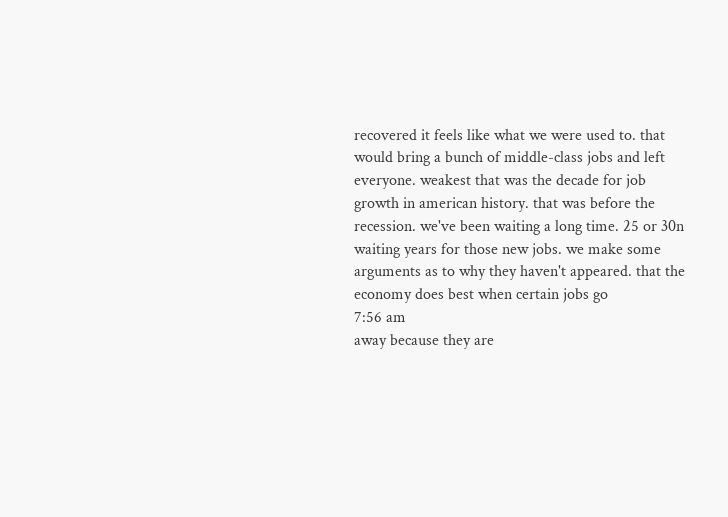recovered it feels like what we were used to. that would bring a bunch of middle-class jobs and left everyone. weakest that was the decade for job growth in american history. that was before the recession. we've been waiting a long time. 25 or 30n waiting years for those new jobs. we make some arguments as to why they haven't appeared. that the economy does best when certain jobs go
7:56 am
away because they are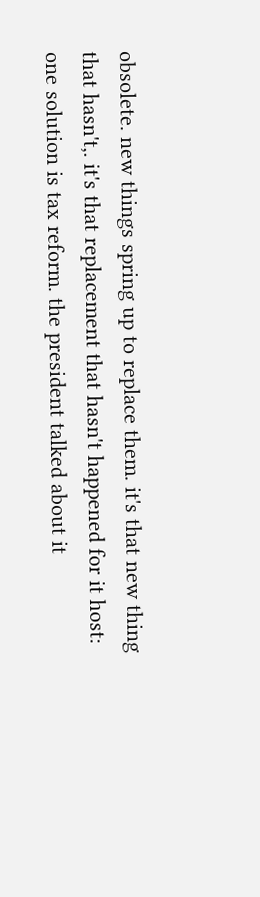obsolete. new things spring up to replace them. it's that new thing that hasn't,. it's that replacement that hasn't happened for it host: one solution is tax reform. the president talked about it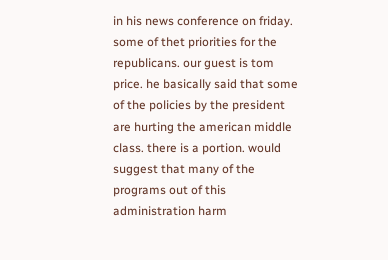in his news conference on friday. some of thet priorities for the republicans. our guest is tom price. he basically said that some of the policies by the president are hurting the american middle class. there is a portion. would suggest that many of the programs out of this administration harm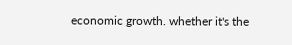economic growth. whether it's the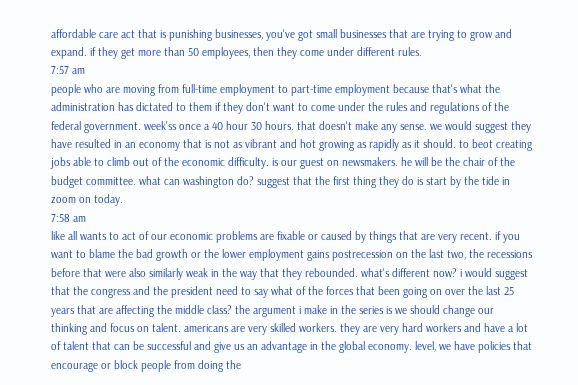affordable care act that is punishing businesses, you've got small businesses that are trying to grow and expand. if they get more than 50 employees, then they come under different rules.
7:57 am
people who are moving from full-time employment to part-time employment because that's what the administration has dictated to them if they don't want to come under the rules and regulations of the federal government. week'ss once a 40 hour 30 hours. that doesn't make any sense. we would suggest they have resulted in an economy that is not as vibrant and hot growing as rapidly as it should. to beot creating jobs able to climb out of the economic difficulty. is our guest on newsmakers. he will be the chair of the budget committee. what can washington do? suggest that the first thing they do is start by the tide in zoom on today.
7:58 am
like all wants to act of our economic problems are fixable or caused by things that are very recent. if you want to blame the bad growth or the lower employment gains postrecession on the last two, the recessions before that were also similarly weak in the way that they rebounded. what's different now? i would suggest that the congress and the president need to say what of the forces that been going on over the last 25 years that are affecting the middle class? the argument i make in the series is we should change our thinking and focus on talent. americans are very skilled workers. they are very hard workers and have a lot of talent that can be successful and give us an advantage in the global economy. level, we have policies that encourage or block people from doing the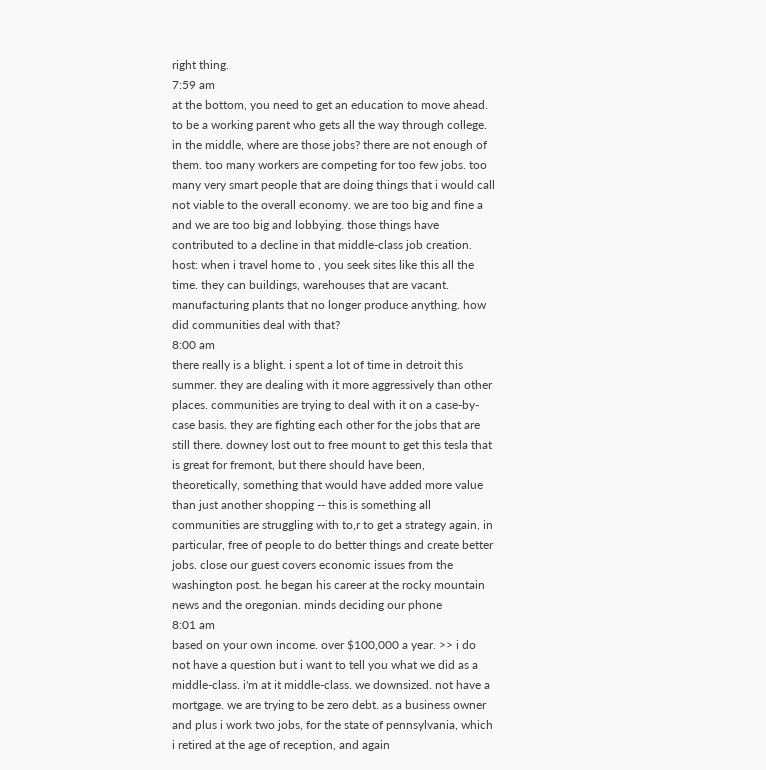right thing.
7:59 am
at the bottom, you need to get an education to move ahead. to be a working parent who gets all the way through college. in the middle, where are those jobs? there are not enough of them. too many workers are competing for too few jobs. too many very smart people that are doing things that i would call not viable to the overall economy. we are too big and fine a and we are too big and lobbying. those things have contributed to a decline in that middle-class job creation. host: when i travel home to , you seek sites like this all the time. they can buildings, warehouses that are vacant. manufacturing plants that no longer produce anything. how did communities deal with that?
8:00 am
there really is a blight. i spent a lot of time in detroit this summer. they are dealing with it more aggressively than other places. communities are trying to deal with it on a case-by-case basis. they are fighting each other for the jobs that are still there. downey lost out to free mount to get this tesla that is great for fremont, but there should have been, theoretically, something that would have added more value than just another shopping -- this is something all communities are struggling with to,r to get a strategy again, in particular, free of people to do better things and create better jobs. close our guest covers economic issues from the washington post. he began his career at the rocky mountain news and the oregonian. minds deciding our phone
8:01 am
based on your own income. over $100,000 a year. >> i do not have a question but i want to tell you what we did as a middle-class. i'm at it middle-class. we downsized. not have a mortgage. we are trying to be zero debt. as a business owner and plus i work two jobs, for the state of pennsylvania, which i retired at the age of reception, and again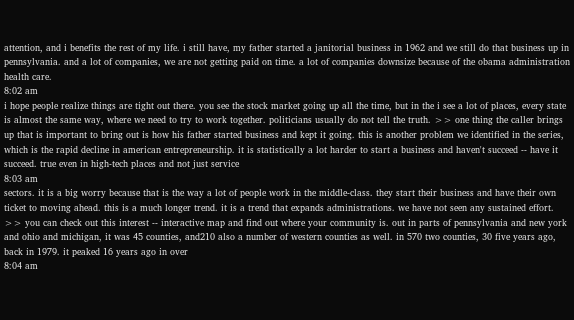attention, and i benefits the rest of my life. i still have, my father started a janitorial business in 1962 and we still do that business up in pennsylvania. and a lot of companies, we are not getting paid on time. a lot of companies downsize because of the obama administration health care.
8:02 am
i hope people realize things are tight out there. you see the stock market going up all the time, but in the i see a lot of places, every state is almost the same way, where we need to try to work together. politicians usually do not tell the truth. >> one thing the caller brings up that is important to bring out is how his father started business and kept it going. this is another problem we identified in the series, which is the rapid decline in american entrepreneurship. it is statistically a lot harder to start a business and haven't succeed -- have it succeed. true even in high-tech places and not just service
8:03 am
sectors. it is a big worry because that is the way a lot of people work in the middle-class. they start their business and have their own ticket to moving ahead. this is a much longer trend. it is a trend that expands administrations. we have not seen any sustained effort. >> you can check out this interest -- interactive map and find out where your community is. out in parts of pennsylvania and new york and ohio and michigan, it was 45 counties, and210 also a number of western counties as well. in 570 two counties, 30 five years ago, back in 1979. it peaked 16 years ago in over
8:04 am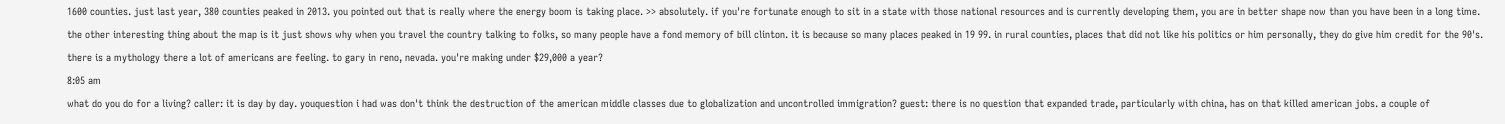1600 counties. just last year, 380 counties peaked in 2013. you pointed out that is really where the energy boom is taking place. >> absolutely. if you're fortunate enough to sit in a state with those national resources and is currently developing them, you are in better shape now than you have been in a long time. the other interesting thing about the map is it just shows why when you travel the country talking to folks, so many people have a fond memory of bill clinton. it is because so many places peaked in 19 99. in rural counties, places that did not like his politics or him personally, they do give him credit for the 90's. there is a mythology there a lot of americans are feeling. to gary in reno, nevada. you're making under $29,000 a year?
8:05 am
what do you do for a living? caller: it is day by day. youquestion i had was don't think the destruction of the american middle classes due to globalization and uncontrolled immigration? guest: there is no question that expanded trade, particularly with china, has on that killed american jobs. a couple of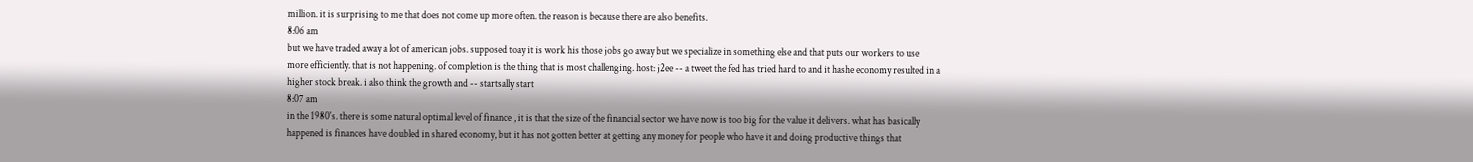million. it is surprising to me that does not come up more often. the reason is because there are also benefits.
8:06 am
but we have traded away a lot of american jobs. supposed toay it is work his those jobs go away but we specialize in something else and that puts our workers to use more efficiently. that is not happening. of completion is the thing that is most challenging. host: j2ee -- a tweet the fed has tried hard to and it hashe economy resulted in a higher stock break. i also think the growth and -- startsally start
8:07 am
in the 1980's. there is some natural optimal level of finance , it is that the size of the financial sector we have now is too big for the value it delivers. what has basically happened is finances have doubled in shared economy, but it has not gotten better at getting any money for people who have it and doing productive things that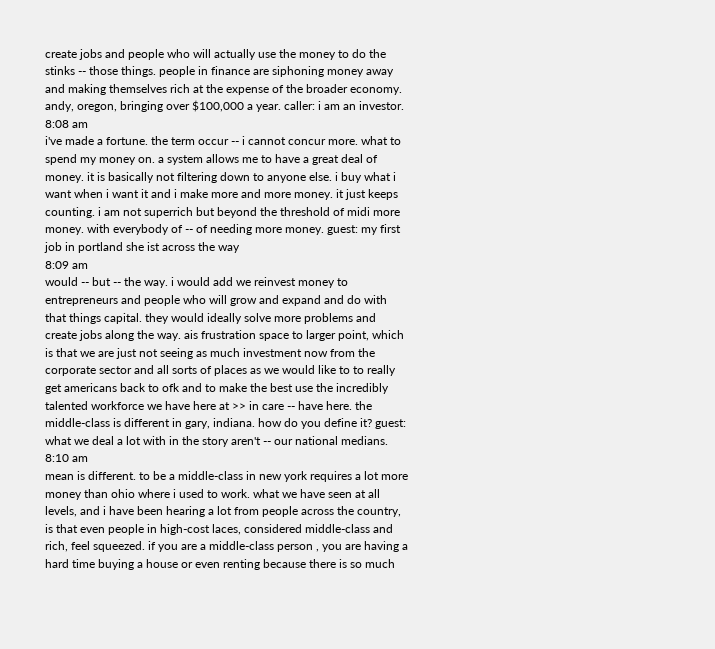create jobs and people who will actually use the money to do the stinks -- those things. people in finance are siphoning money away and making themselves rich at the expense of the broader economy. andy, oregon, bringing over $100,000 a year. caller: i am an investor.
8:08 am
i've made a fortune. the term occur -- i cannot concur more. what to spend my money on. a system allows me to have a great deal of money. it is basically not filtering down to anyone else. i buy what i want when i want it and i make more and more money. it just keeps counting. i am not superrich but beyond the threshold of midi more money. with everybody of -- of needing more money. guest: my first job in portland she ist across the way
8:09 am
would -- but -- the way. i would add we reinvest money to entrepreneurs and people who will grow and expand and do with that things capital. they would ideally solve more problems and create jobs along the way. ais frustration space to larger point, which is that we are just not seeing as much investment now from the corporate sector and all sorts of places as we would like to to really get americans back to ofk and to make the best use the incredibly talented workforce we have here at >> in care -- have here. the middle-class is different in gary, indiana. how do you define it? guest: what we deal a lot with in the story aren't -- our national medians.
8:10 am
mean is different. to be a middle-class in new york requires a lot more money than ohio where i used to work. what we have seen at all levels, and i have been hearing a lot from people across the country, is that even people in high-cost laces, considered middle-class and rich, feel squeezed. if you are a middle-class person , you are having a hard time buying a house or even renting because there is so much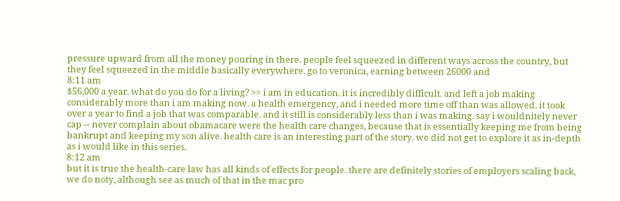pressure upward from all the money pouring in there. people feel squeezed in different ways across the country, but they feel squeezed in the middle basically everywhere. go to veronica, earning between 26000 and
8:11 am
$56,000 a year. what do you do for a living? >> i am in education. it is incredibly difficult. and left a job making considerably more than i am making now. a health emergency, and i needed more time off than was allowed. it took over a year to find a job that was comparable. and it still is considerably less than i was making. say i wouldnitely never cap -- never complain about obamacare were the health care changes, because that is essentially keeping me from being bankrupt and keeping my son alive. health care is an interesting part of the story. we did not get to explore it as in-depth as i would like in this series.
8:12 am
but it is true the health-care law has all kinds of effects for people. there are definitely stories of employers scaling back, we do noty, although see as much of that in the mac pro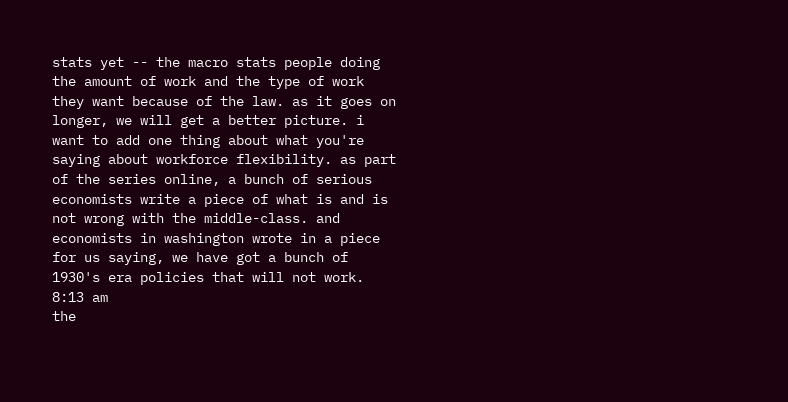stats yet -- the macro stats people doing the amount of work and the type of work they want because of the law. as it goes on longer, we will get a better picture. i want to add one thing about what you're saying about workforce flexibility. as part of the series online, a bunch of serious economists write a piece of what is and is not wrong with the middle-class. and economists in washington wrote in a piece for us saying, we have got a bunch of 1930's era policies that will not work.
8:13 am
the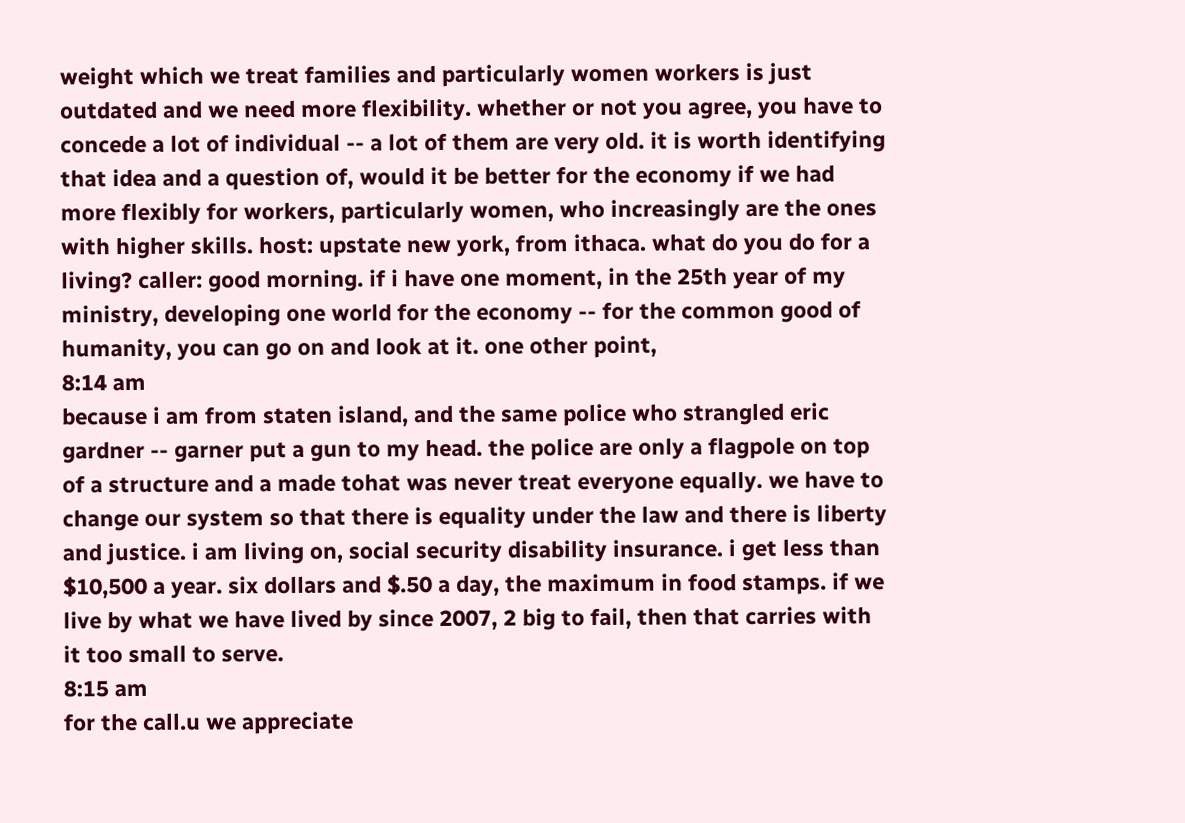weight which we treat families and particularly women workers is just outdated and we need more flexibility. whether or not you agree, you have to concede a lot of individual -- a lot of them are very old. it is worth identifying that idea and a question of, would it be better for the economy if we had more flexibly for workers, particularly women, who increasingly are the ones with higher skills. host: upstate new york, from ithaca. what do you do for a living? caller: good morning. if i have one moment, in the 25th year of my ministry, developing one world for the economy -- for the common good of humanity, you can go on and look at it. one other point,
8:14 am
because i am from staten island, and the same police who strangled eric gardner -- garner put a gun to my head. the police are only a flagpole on top of a structure and a made tohat was never treat everyone equally. we have to change our system so that there is equality under the law and there is liberty and justice. i am living on, social security disability insurance. i get less than $10,500 a year. six dollars and $.50 a day, the maximum in food stamps. if we live by what we have lived by since 2007, 2 big to fail, then that carries with it too small to serve.
8:15 am
for the call.u we appreciate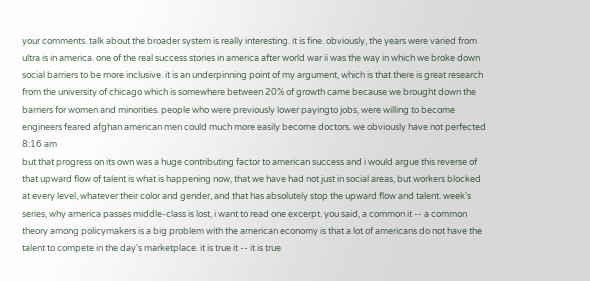your comments. talk about the broader system is really interesting. it is fine. obviously, the years were varied from ultra is in america. one of the real success stories in america after world war ii was the way in which we broke down social barriers to be more inclusive. it is an underpinning point of my argument, which is that there is great research from the university of chicago which is somewhere between 20% of growth came because we brought down the barriers for women and minorities. people who were previously lower payingto jobs, were willing to become engineers feared afghan american men could much more easily become doctors. we obviously have not perfected
8:16 am
but that progress on its own was a huge contributing factor to american success and i would argue this reverse of that upward flow of talent is what is happening now, that we have had not just in social areas, but workers blocked at every level, whatever their color and gender, and that has absolutely stop the upward flow and talent. week's series, why america passes middle-class is lost, i want to read one excerpt. you said, a common it -- a common theory among policymakers is a big problem with the american economy is that a lot of americans do not have the talent to compete in the day's marketplace. it is true it -- it is true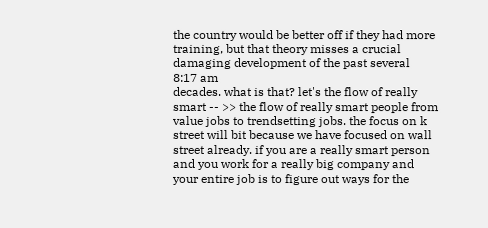the country would be better off if they had more training, but that theory misses a crucial damaging development of the past several
8:17 am
decades. what is that? let's the flow of really smart -- >> the flow of really smart people from value jobs to trendsetting jobs. the focus on k street will bit because we have focused on wall street already. if you are a really smart person and you work for a really big company and your entire job is to figure out ways for the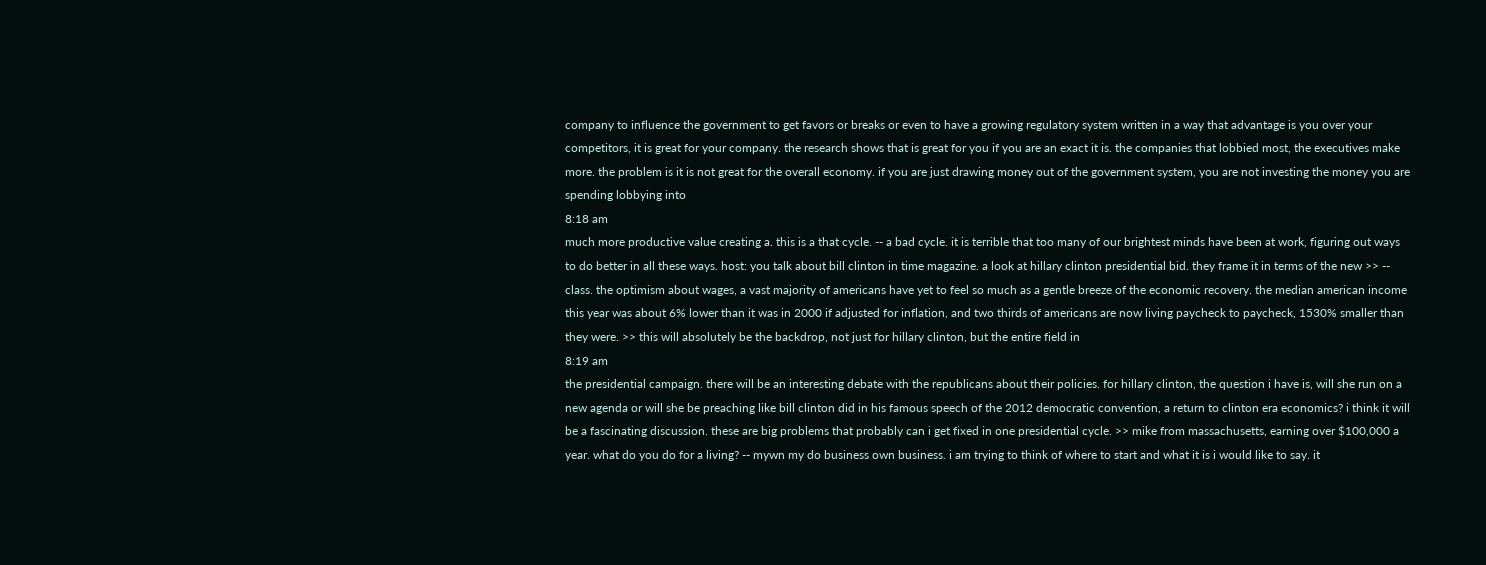company to influence the government to get favors or breaks or even to have a growing regulatory system written in a way that advantage is you over your competitors, it is great for your company. the research shows that is great for you if you are an exact it is. the companies that lobbied most, the executives make more. the problem is it is not great for the overall economy. if you are just drawing money out of the government system, you are not investing the money you are spending lobbying into
8:18 am
much more productive value creating a. this is a that cycle. -- a bad cycle. it is terrible that too many of our brightest minds have been at work, figuring out ways to do better in all these ways. host: you talk about bill clinton in time magazine. a look at hillary clinton presidential bid. they frame it in terms of the new >> -- class. the optimism about wages, a vast majority of americans have yet to feel so much as a gentle breeze of the economic recovery. the median american income this year was about 6% lower than it was in 2000 if adjusted for inflation, and two thirds of americans are now living paycheck to paycheck, 1530% smaller than they were. >> this will absolutely be the backdrop, not just for hillary clinton, but the entire field in
8:19 am
the presidential campaign. there will be an interesting debate with the republicans about their policies. for hillary clinton, the question i have is, will she run on a new agenda or will she be preaching like bill clinton did in his famous speech of the 2012 democratic convention, a return to clinton era economics? i think it will be a fascinating discussion. these are big problems that probably can i get fixed in one presidential cycle. >> mike from massachusetts, earning over $100,000 a year. what do you do for a living? -- mywn my do business own business. i am trying to think of where to start and what it is i would like to say. it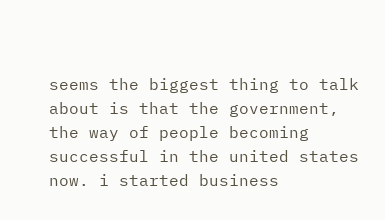seems the biggest thing to talk about is that the government, the way of people becoming successful in the united states now. i started business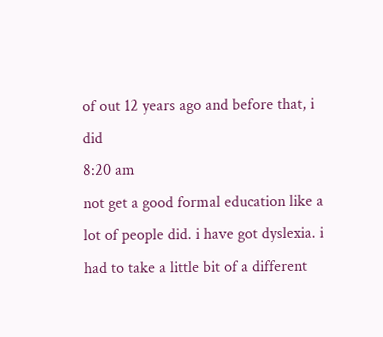of out 12 years ago and before that, i did
8:20 am
not get a good formal education like a lot of people did. i have got dyslexia. i had to take a little bit of a different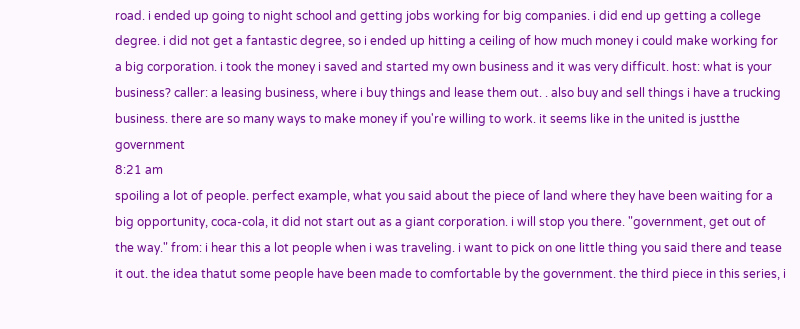road. i ended up going to night school and getting jobs working for big companies. i did end up getting a college degree. i did not get a fantastic degree, so i ended up hitting a ceiling of how much money i could make working for a big corporation. i took the money i saved and started my own business and it was very difficult. host: what is your business? caller: a leasing business, where i buy things and lease them out. . also buy and sell things i have a trucking business. there are so many ways to make money if you're willing to work. it seems like in the united is justthe government
8:21 am
spoiling a lot of people. perfect example, what you said about the piece of land where they have been waiting for a big opportunity, coca-cola, it did not start out as a giant corporation. i will stop you there. "government, get out of the way." from: i hear this a lot people when i was traveling. i want to pick on one little thing you said there and tease it out. the idea thatut some people have been made to comfortable by the government. the third piece in this series, i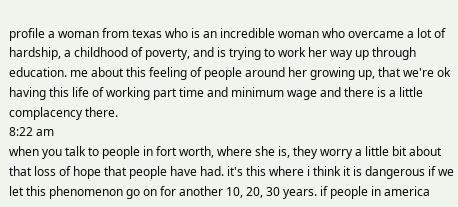profile a woman from texas who is an incredible woman who overcame a lot of hardship, a childhood of poverty, and is trying to work her way up through education. me about this feeling of people around her growing up, that we're ok having this life of working part time and minimum wage and there is a little complacency there.
8:22 am
when you talk to people in fort worth, where she is, they worry a little bit about that loss of hope that people have had. it's this where i think it is dangerous if we let this phenomenon go on for another 10, 20, 30 years. if people in america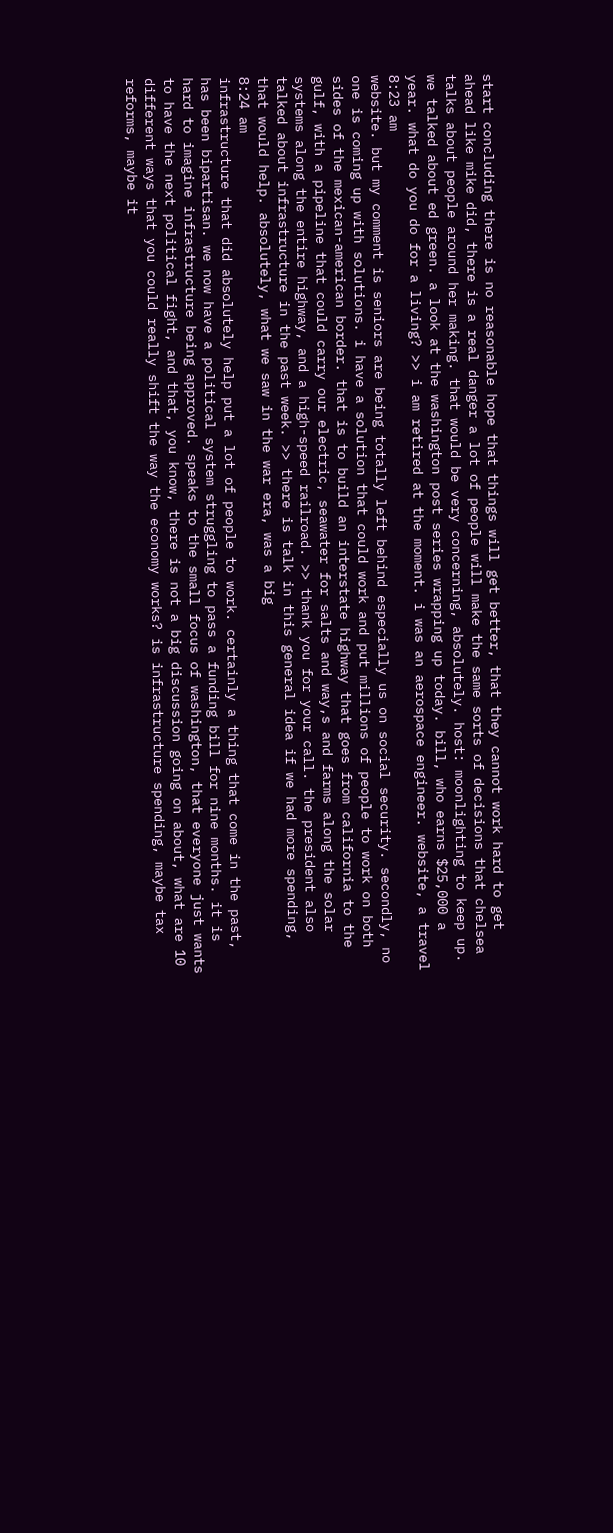start concluding there is no reasonable hope that things will get better, that they cannot work hard to get ahead like mike did, there is a real danger a lot of people will make the same sorts of decisions that chelsea talks about people around her making. that would be very concerning, absolutely. host: moonlighting to keep up. we talked about ed green. a look at the washington post series wrapping up today. bill, who earns $25,000 a year. what do you do for a living? >> i am retired at the moment. i was an aerospace engineer. website, a travel
8:23 am
website. but my comment is seniors are being totally left behind especially us on social security. secondly, no one is coming up with solutions. i have a solution that could work and put millions of people to work on both sides of the mexican-american border. that is to build an interstate highway that goes from california to the gulf, with a pipeline that could carry our electric, seawater for salts and way,s and farms along the solar systems along the entire highway, and a high-speed railroad. >> thank you for your call. the president also talked about infrastructure in the past week. >> there is talk in this general idea if we had more spending, that would help. absolutely, what we saw in the war era, was a big
8:24 am
infrastructure that did absolutely help put a lot of people to work. certainly a thing that come in the past, has been bipartisan. we now have a political system struggling to pass a funding bill for nine months. it is hard to imagine infrastructure being approved. speaks to the small focus of washington, that everyone just wants to have the next political fight, and that, you know, there is not a big discussion going on about, what are 10 different ways that you could really shift the way the economy works? is infrastructure spending, maybe tax reforms, maybe it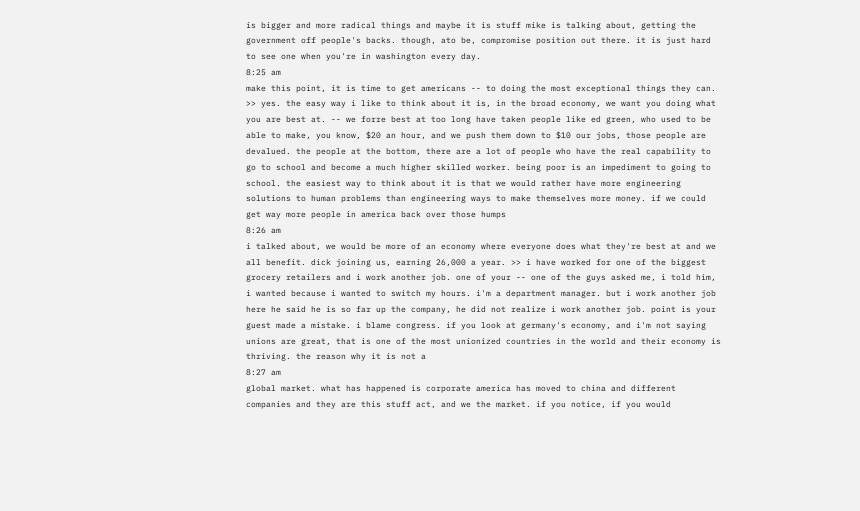is bigger and more radical things and maybe it is stuff mike is talking about, getting the government off people's backs. though, ato be, compromise position out there. it is just hard to see one when you're in washington every day.
8:25 am
make this point, it is time to get americans -- to doing the most exceptional things they can. >> yes. the easy way i like to think about it is, in the broad economy, we want you doing what you are best at. -- we forre best at too long have taken people like ed green, who used to be able to make, you know, $20 an hour, and we push them down to $10 our jobs, those people are devalued. the people at the bottom, there are a lot of people who have the real capability to go to school and become a much higher skilled worker. being poor is an impediment to going to school. the easiest way to think about it is that we would rather have more engineering solutions to human problems than engineering ways to make themselves more money. if we could get way more people in america back over those humps
8:26 am
i talked about, we would be more of an economy where everyone does what they're best at and we all benefit. dick joining us, earning 26,000 a year. >> i have worked for one of the biggest grocery retailers and i work another job. one of your -- one of the guys asked me, i told him, i wanted because i wanted to switch my hours. i'm a department manager. but i work another job here he said he is so far up the company, he did not realize i work another job. point is your guest made a mistake. i blame congress. if you look at germany's economy, and i'm not saying unions are great, that is one of the most unionized countries in the world and their economy is thriving. the reason why it is not a
8:27 am
global market. what has happened is corporate america has moved to china and different companies and they are this stuff act, and we the market. if you notice, if you would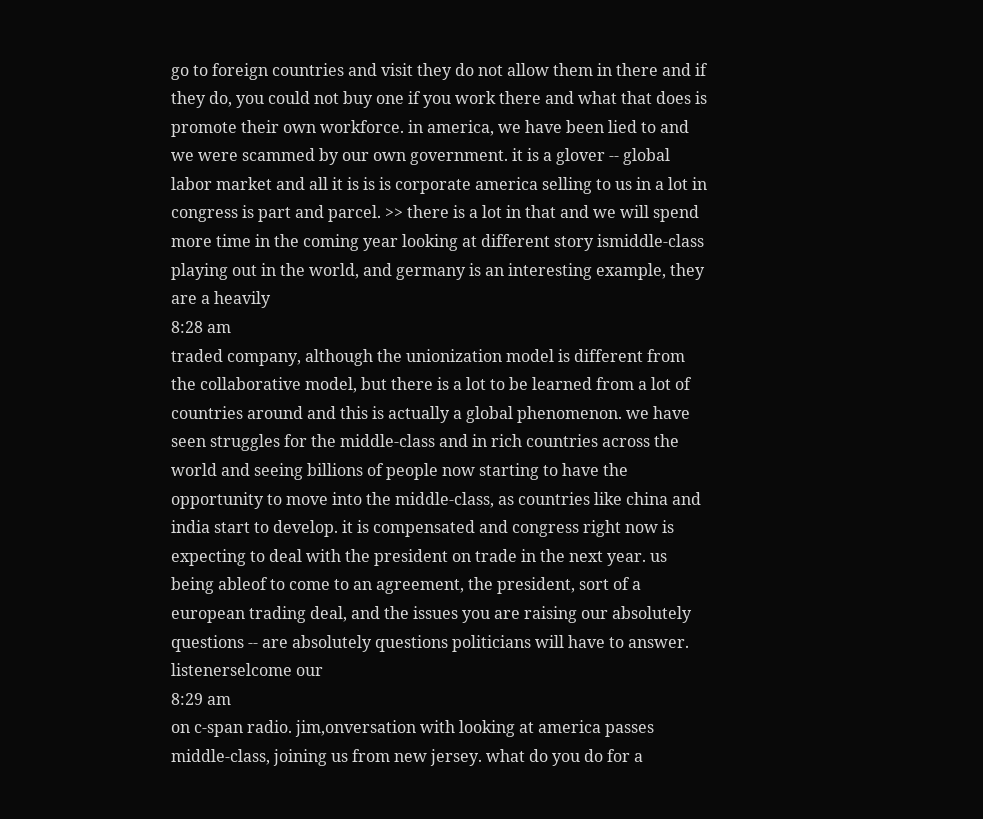go to foreign countries and visit they do not allow them in there and if they do, you could not buy one if you work there and what that does is promote their own workforce. in america, we have been lied to and we were scammed by our own government. it is a glover -- global labor market and all it is is is corporate america selling to us in a lot in congress is part and parcel. >> there is a lot in that and we will spend more time in the coming year looking at different story ismiddle-class playing out in the world, and germany is an interesting example, they are a heavily
8:28 am
traded company, although the unionization model is different from the collaborative model, but there is a lot to be learned from a lot of countries around and this is actually a global phenomenon. we have seen struggles for the middle-class and in rich countries across the world and seeing billions of people now starting to have the opportunity to move into the middle-class, as countries like china and india start to develop. it is compensated and congress right now is expecting to deal with the president on trade in the next year. us being ableof to come to an agreement, the president, sort of a european trading deal, and the issues you are raising our absolutely questions -- are absolutely questions politicians will have to answer. listenerselcome our
8:29 am
on c-span radio. jim,onversation with looking at america passes middle-class, joining us from new jersey. what do you do for a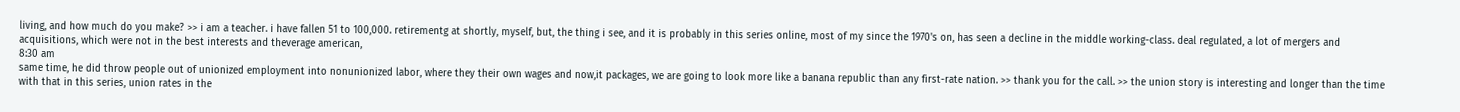living, and how much do you make? >> i am a teacher. i have fallen 51 to 100,000. retirementg at shortly, myself, but, the thing i see, and it is probably in this series online, most of my since the 1970's on, has seen a decline in the middle working-class. deal regulated, a lot of mergers and acquisitions, which were not in the best interests and theverage american,
8:30 am
same time, he did throw people out of unionized employment into nonunionized labor, where they their own wages and now,it packages, we are going to look more like a banana republic than any first-rate nation. >> thank you for the call. >> the union story is interesting and longer than the time with that in this series, union rates in the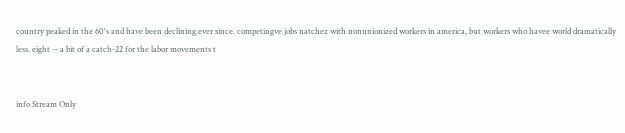country peaked in the 60's and have been declining ever since. competingve jobs natchez with nonunionized workers in america, but workers who havee world dramatically less. eight -- a bit of a catch-22 for the labor movements t


info Stream Only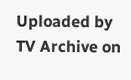Uploaded by TV Archive on